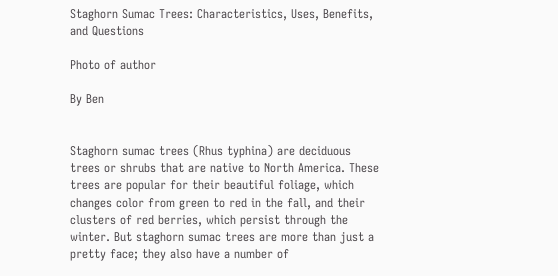Staghorn Sumac Trees: Characteristics, Uses, Benefits, and Questions

Photo of author

By Ben


Staghorn sumac trees (Rhus typhina) are deciduous trees or shrubs that are native to North America. These trees are popular for their beautiful foliage, which changes color from green to red in the fall, and their clusters of red berries, which persist through the winter. But staghorn sumac trees are more than just a pretty face; they also have a number of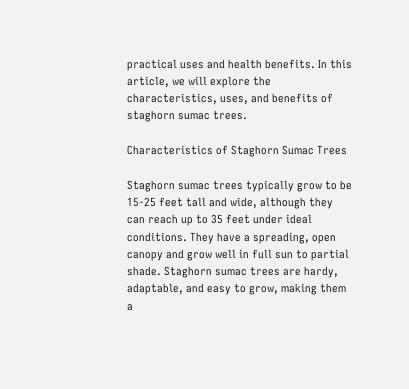practical uses and health benefits. In this article, we will explore the characteristics, uses, and benefits of staghorn sumac trees.

Characteristics of Staghorn Sumac Trees

Staghorn sumac trees typically grow to be 15-25 feet tall and wide, although they can reach up to 35 feet under ideal conditions. They have a spreading, open canopy and grow well in full sun to partial shade. Staghorn sumac trees are hardy, adaptable, and easy to grow, making them a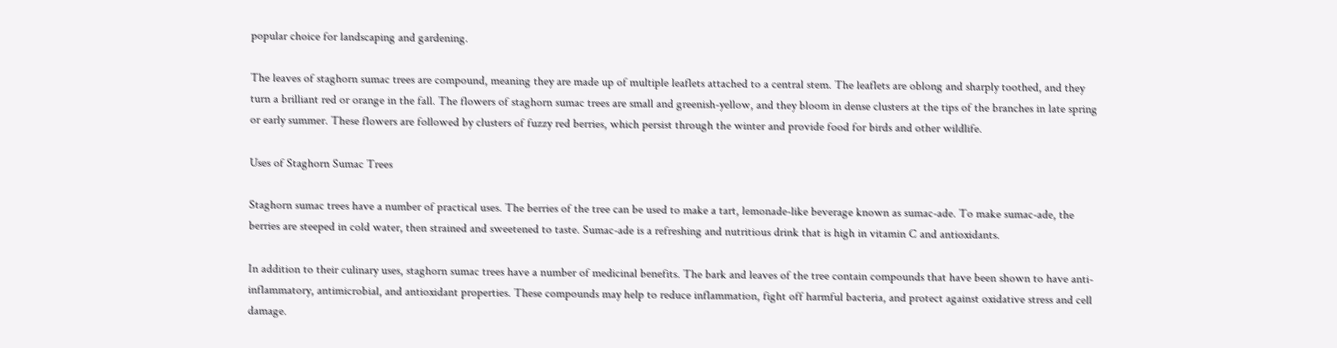popular choice for landscaping and gardening.

The leaves of staghorn sumac trees are compound, meaning they are made up of multiple leaflets attached to a central stem. The leaflets are oblong and sharply toothed, and they turn a brilliant red or orange in the fall. The flowers of staghorn sumac trees are small and greenish-yellow, and they bloom in dense clusters at the tips of the branches in late spring or early summer. These flowers are followed by clusters of fuzzy red berries, which persist through the winter and provide food for birds and other wildlife.

Uses of Staghorn Sumac Trees

Staghorn sumac trees have a number of practical uses. The berries of the tree can be used to make a tart, lemonade-like beverage known as sumac-ade. To make sumac-ade, the berries are steeped in cold water, then strained and sweetened to taste. Sumac-ade is a refreshing and nutritious drink that is high in vitamin C and antioxidants.

In addition to their culinary uses, staghorn sumac trees have a number of medicinal benefits. The bark and leaves of the tree contain compounds that have been shown to have anti-inflammatory, antimicrobial, and antioxidant properties. These compounds may help to reduce inflammation, fight off harmful bacteria, and protect against oxidative stress and cell damage.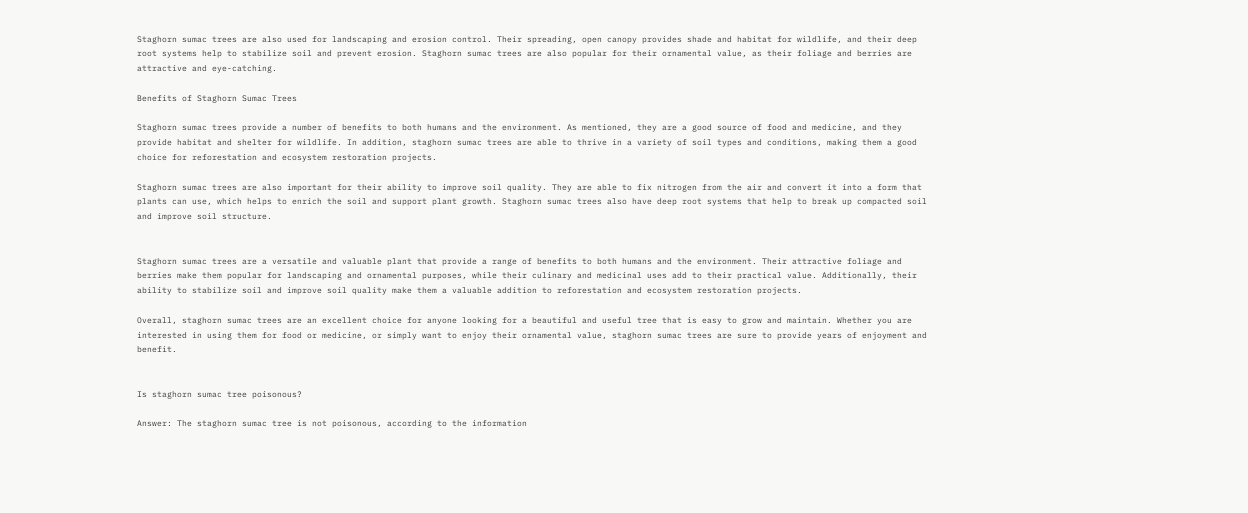Staghorn sumac trees are also used for landscaping and erosion control. Their spreading, open canopy provides shade and habitat for wildlife, and their deep root systems help to stabilize soil and prevent erosion. Staghorn sumac trees are also popular for their ornamental value, as their foliage and berries are attractive and eye-catching.

Benefits of Staghorn Sumac Trees

Staghorn sumac trees provide a number of benefits to both humans and the environment. As mentioned, they are a good source of food and medicine, and they provide habitat and shelter for wildlife. In addition, staghorn sumac trees are able to thrive in a variety of soil types and conditions, making them a good choice for reforestation and ecosystem restoration projects.

Staghorn sumac trees are also important for their ability to improve soil quality. They are able to fix nitrogen from the air and convert it into a form that plants can use, which helps to enrich the soil and support plant growth. Staghorn sumac trees also have deep root systems that help to break up compacted soil and improve soil structure.


Staghorn sumac trees are a versatile and valuable plant that provide a range of benefits to both humans and the environment. Their attractive foliage and berries make them popular for landscaping and ornamental purposes, while their culinary and medicinal uses add to their practical value. Additionally, their ability to stabilize soil and improve soil quality make them a valuable addition to reforestation and ecosystem restoration projects.

Overall, staghorn sumac trees are an excellent choice for anyone looking for a beautiful and useful tree that is easy to grow and maintain. Whether you are interested in using them for food or medicine, or simply want to enjoy their ornamental value, staghorn sumac trees are sure to provide years of enjoyment and benefit.


Is staghorn sumac tree poisonous?

Answer: The staghorn sumac tree is not poisonous, according to the information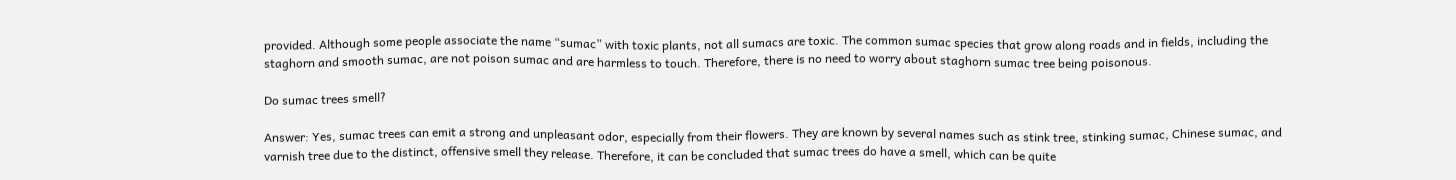provided. Although some people associate the name “sumac” with toxic plants, not all sumacs are toxic. The common sumac species that grow along roads and in fields, including the staghorn and smooth sumac, are not poison sumac and are harmless to touch. Therefore, there is no need to worry about staghorn sumac tree being poisonous.

Do sumac trees smell?

Answer: Yes, sumac trees can emit a strong and unpleasant odor, especially from their flowers. They are known by several names such as stink tree, stinking sumac, Chinese sumac, and varnish tree due to the distinct, offensive smell they release. Therefore, it can be concluded that sumac trees do have a smell, which can be quite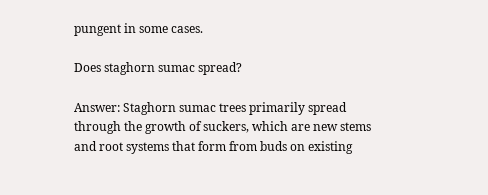pungent in some cases.

Does staghorn sumac spread?

Answer: Staghorn sumac trees primarily spread through the growth of suckers, which are new stems and root systems that form from buds on existing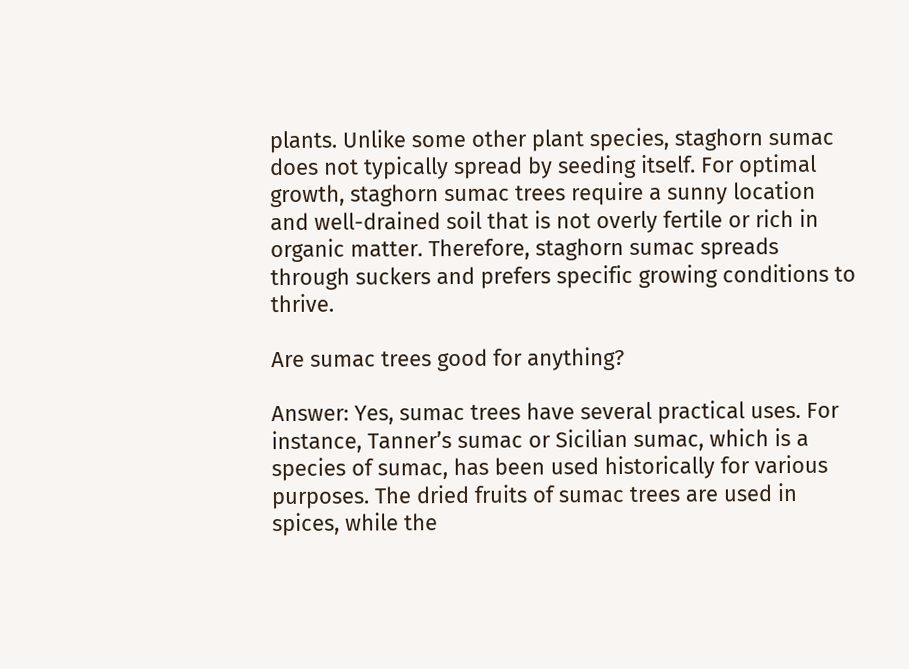plants. Unlike some other plant species, staghorn sumac does not typically spread by seeding itself. For optimal growth, staghorn sumac trees require a sunny location and well-drained soil that is not overly fertile or rich in organic matter. Therefore, staghorn sumac spreads through suckers and prefers specific growing conditions to thrive.

Are sumac trees good for anything?

Answer: Yes, sumac trees have several practical uses. For instance, Tanner’s sumac or Sicilian sumac, which is a species of sumac, has been used historically for various purposes. The dried fruits of sumac trees are used in spices, while the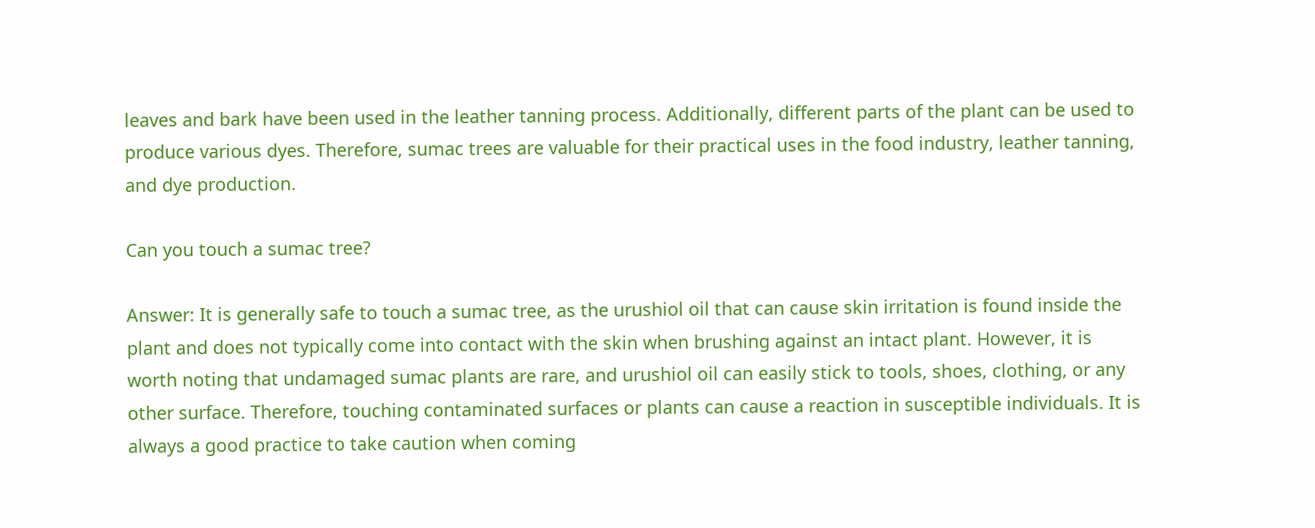leaves and bark have been used in the leather tanning process. Additionally, different parts of the plant can be used to produce various dyes. Therefore, sumac trees are valuable for their practical uses in the food industry, leather tanning, and dye production.

Can you touch a sumac tree?

Answer: It is generally safe to touch a sumac tree, as the urushiol oil that can cause skin irritation is found inside the plant and does not typically come into contact with the skin when brushing against an intact plant. However, it is worth noting that undamaged sumac plants are rare, and urushiol oil can easily stick to tools, shoes, clothing, or any other surface. Therefore, touching contaminated surfaces or plants can cause a reaction in susceptible individuals. It is always a good practice to take caution when coming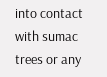into contact with sumac trees or any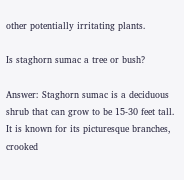other potentially irritating plants.

Is staghorn sumac a tree or bush?

Answer: Staghorn sumac is a deciduous shrub that can grow to be 15-30 feet tall. It is known for its picturesque branches, crooked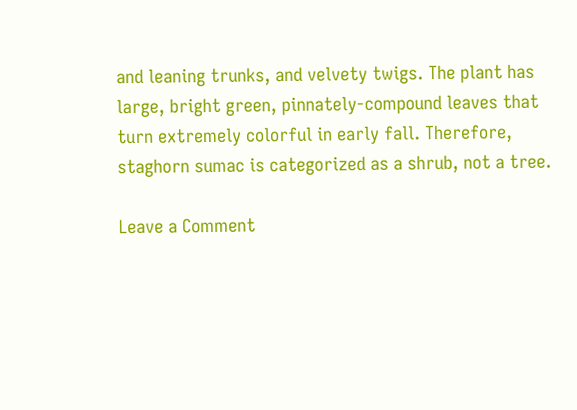and leaning trunks, and velvety twigs. The plant has large, bright green, pinnately-compound leaves that turn extremely colorful in early fall. Therefore, staghorn sumac is categorized as a shrub, not a tree.

Leave a Comment